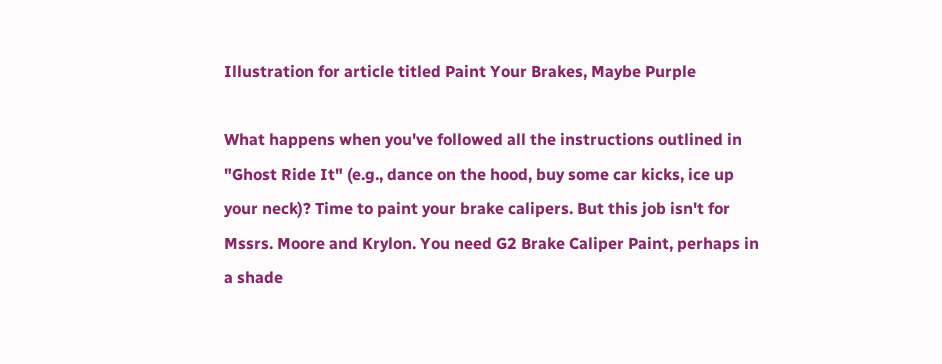Illustration for article titled Paint Your Brakes, Maybe Purple

What happens when you've followed all the instructions outlined in "Ghost Ride It" (e.g., dance on the hood, buy some car kicks, ice up your neck)? Time to paint your brake calipers. But this job isn't for Mssrs. Moore and Krylon. You need G2 Brake Caliper Paint, perhaps in a shade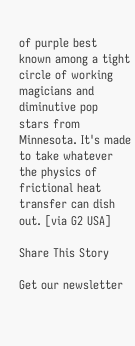of purple best known among a tight circle of working magicians and diminutive pop stars from Minnesota. It's made to take whatever the physics of frictional heat transfer can dish out. [via G2 USA]

Share This Story

Get our newsletter